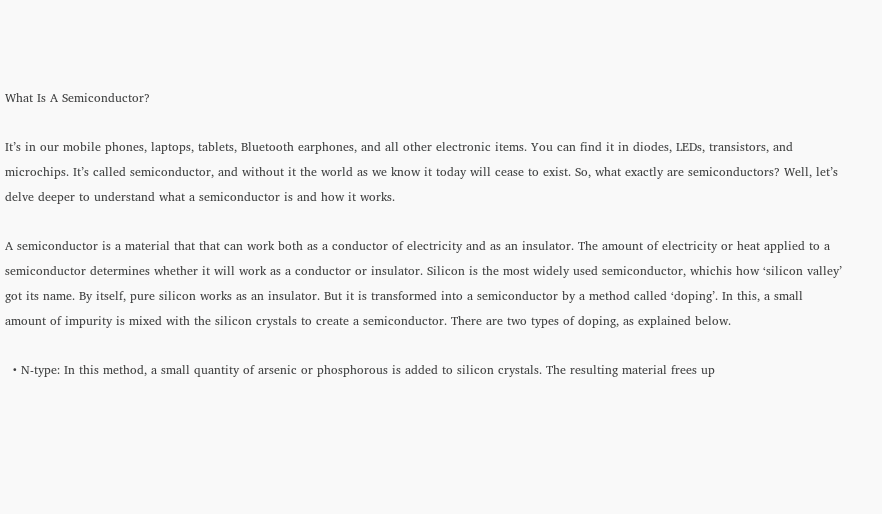What Is A Semiconductor?

It’s in our mobile phones, laptops, tablets, Bluetooth earphones, and all other electronic items. You can find it in diodes, LEDs, transistors, and microchips. It’s called semiconductor, and without it the world as we know it today will cease to exist. So, what exactly are semiconductors? Well, let’s delve deeper to understand what a semiconductor is and how it works.

A semiconductor is a material that that can work both as a conductor of electricity and as an insulator. The amount of electricity or heat applied to a semiconductor determines whether it will work as a conductor or insulator. Silicon is the most widely used semiconductor, whichis how ‘silicon valley’ got its name. By itself, pure silicon works as an insulator. But it is transformed into a semiconductor by a method called ‘doping’. In this, a small amount of impurity is mixed with the silicon crystals to create a semiconductor. There are two types of doping, as explained below.

  • N-type: In this method, a small quantity of arsenic or phosphorous is added to silicon crystals. The resulting material frees up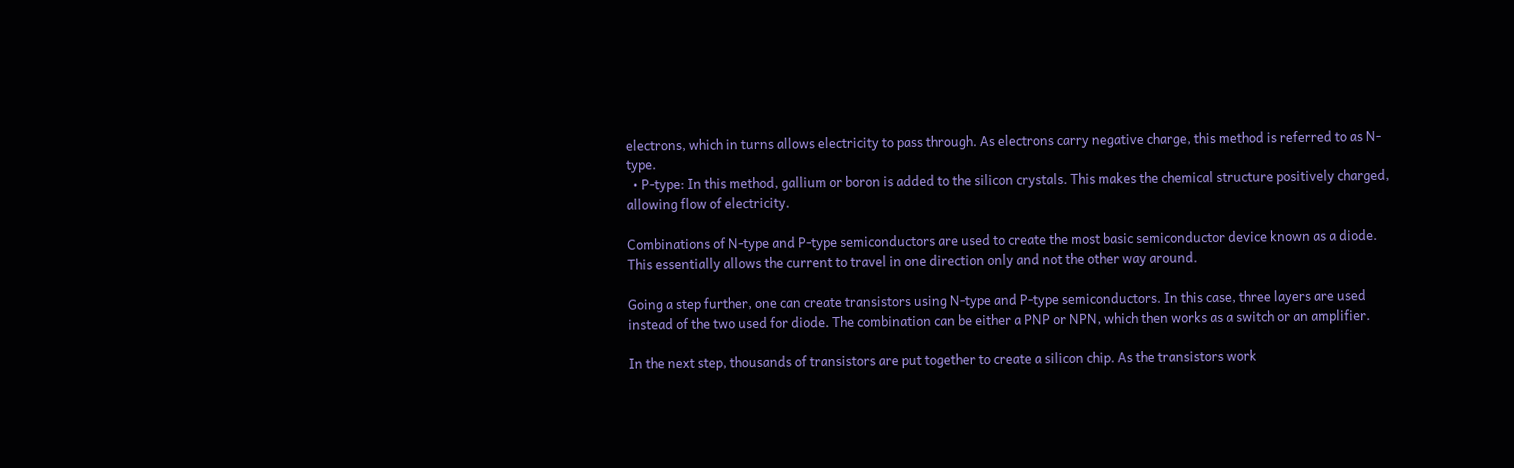electrons, which in turns allows electricity to pass through. As electrons carry negative charge, this method is referred to as N-type.
  • P-type: In this method, gallium or boron is added to the silicon crystals. This makes the chemical structure positively charged, allowing flow of electricity.

Combinations of N-type and P-type semiconductors are used to create the most basic semiconductor device known as a diode. This essentially allows the current to travel in one direction only and not the other way around.

Going a step further, one can create transistors using N-type and P-type semiconductors. In this case, three layers are used instead of the two used for diode. The combination can be either a PNP or NPN, which then works as a switch or an amplifier.

In the next step, thousands of transistors are put together to create a silicon chip. As the transistors work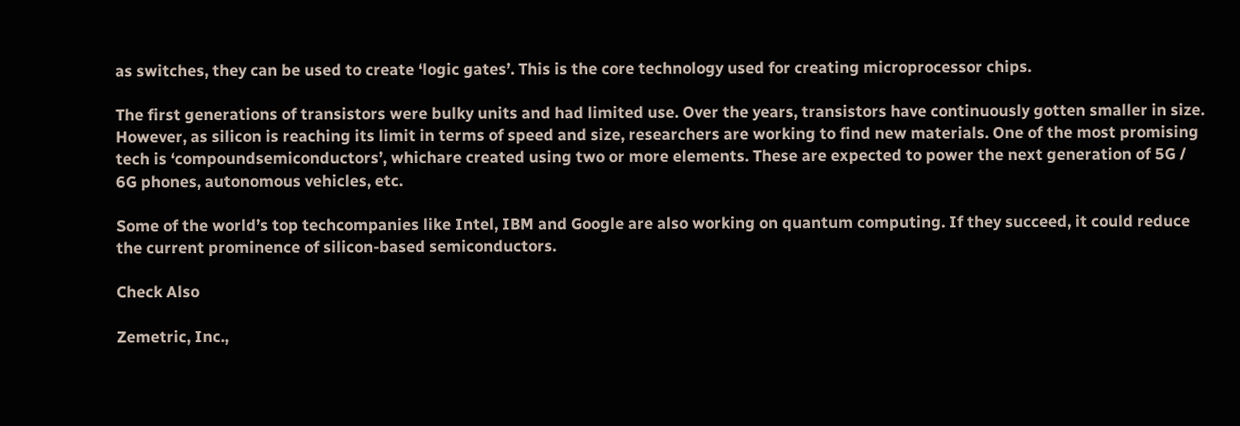as switches, they can be used to create ‘logic gates’. This is the core technology used for creating microprocessor chips.

The first generations of transistors were bulky units and had limited use. Over the years, transistors have continuously gotten smaller in size. However, as silicon is reaching its limit in terms of speed and size, researchers are working to find new materials. One of the most promising tech is ‘compoundsemiconductors’, whichare created using two or more elements. These are expected to power the next generation of 5G / 6G phones, autonomous vehicles, etc.

Some of the world’s top techcompanies like Intel, IBM and Google are also working on quantum computing. If they succeed, it could reduce the current prominence of silicon-based semiconductors.

Check Also

Zemetric, Inc.,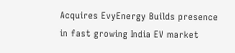Acquires EvyEnergy Builds presence in fast growing India EV market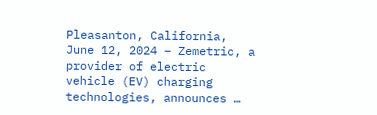Pleasanton, California, June 12, 2024 – Zemetric, a provider of electric vehicle (EV) charging technologies, announces …